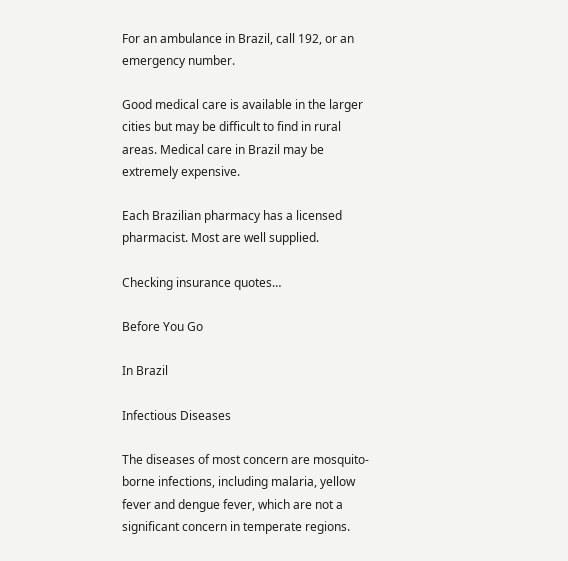For an ambulance in Brazil, call 192, or an emergency number.

Good medical care is available in the larger cities but may be difficult to find in rural areas. Medical care in Brazil may be extremely expensive.

Each Brazilian pharmacy has a licensed pharmacist. Most are well supplied.

Checking insurance quotes…

Before You Go

In Brazil

Infectious Diseases

The diseases of most concern are mosquito-borne infections, including malaria, yellow fever and dengue fever, which are not a significant concern in temperate regions.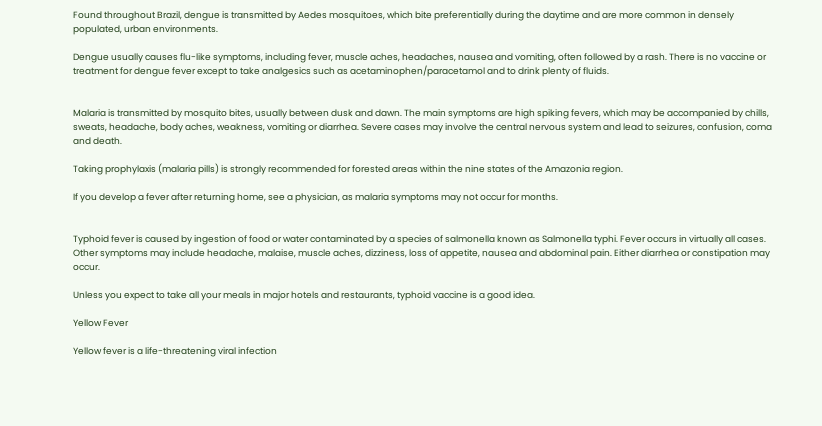Found throughout Brazil, dengue is transmitted by Aedes mosquitoes, which bite preferentially during the daytime and are more common in densely populated, urban environments.

Dengue usually causes flu-like symptoms, including fever, muscle aches, headaches, nausea and vomiting, often followed by a rash. There is no vaccine or treatment for dengue fever except to take analgesics such as acetaminophen/paracetamol and to drink plenty of fluids.


Malaria is transmitted by mosquito bites, usually between dusk and dawn. The main symptoms are high spiking fevers, which may be accompanied by chills, sweats, headache, body aches, weakness, vomiting or diarrhea. Severe cases may involve the central nervous system and lead to seizures, confusion, coma and death.

Taking prophylaxis (malaria pills) is strongly recommended for forested areas within the nine states of the Amazonia region.

If you develop a fever after returning home, see a physician, as malaria symptoms may not occur for months.


Typhoid fever is caused by ingestion of food or water contaminated by a species of salmonella known as Salmonella typhi. Fever occurs in virtually all cases. Other symptoms may include headache, malaise, muscle aches, dizziness, loss of appetite, nausea and abdominal pain. Either diarrhea or constipation may occur.

Unless you expect to take all your meals in major hotels and restaurants, typhoid vaccine is a good idea.

Yellow Fever

Yellow fever is a life-threatening viral infection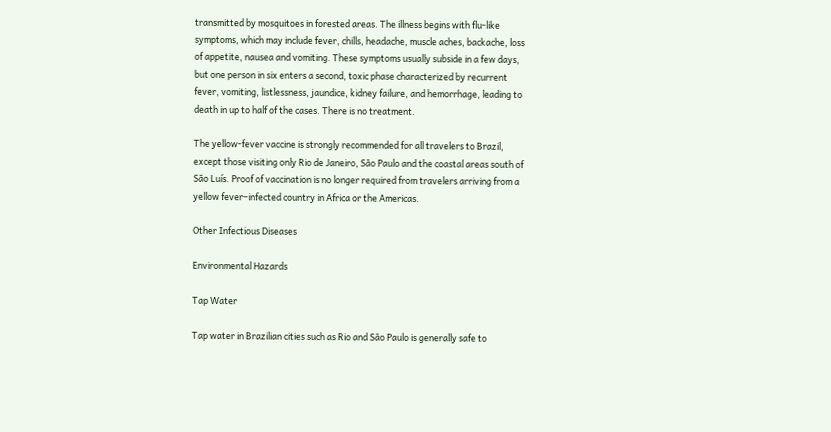transmitted by mosquitoes in forested areas. The illness begins with flu-like symptoms, which may include fever, chills, headache, muscle aches, backache, loss of appetite, nausea and vomiting. These symptoms usually subside in a few days, but one person in six enters a second, toxic phase characterized by recurrent fever, vomiting, listlessness, jaundice, kidney failure, and hemorrhage, leading to death in up to half of the cases. There is no treatment.

The yellow-fever vaccine is strongly recommended for all travelers to Brazil, except those visiting only Rio de Janeiro, São Paulo and the coastal areas south of São Luís. Proof of vaccination is no longer required from travelers arriving from a yellow fever–infected country in Africa or the Americas.

Other Infectious Diseases

Environmental Hazards

Tap Water

Tap water in Brazilian cities such as Rio and São Paulo is generally safe to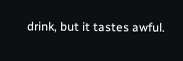drink, but it tastes awful.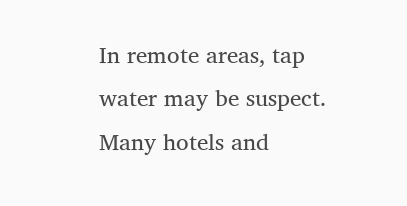In remote areas, tap water may be suspect. Many hotels and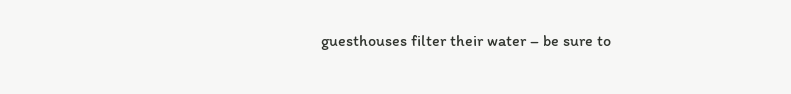guesthouses filter their water – be sure to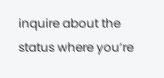inquire about the status where you’re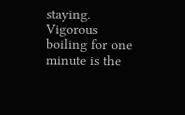staying. Vigorous boiling for one minute is the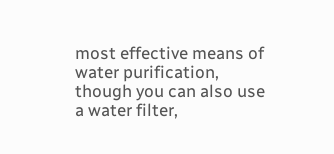most effective means of water purification, though you can also use a water filter,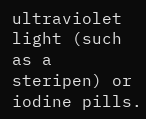ultraviolet light (such as a steripen) or iodine pills.